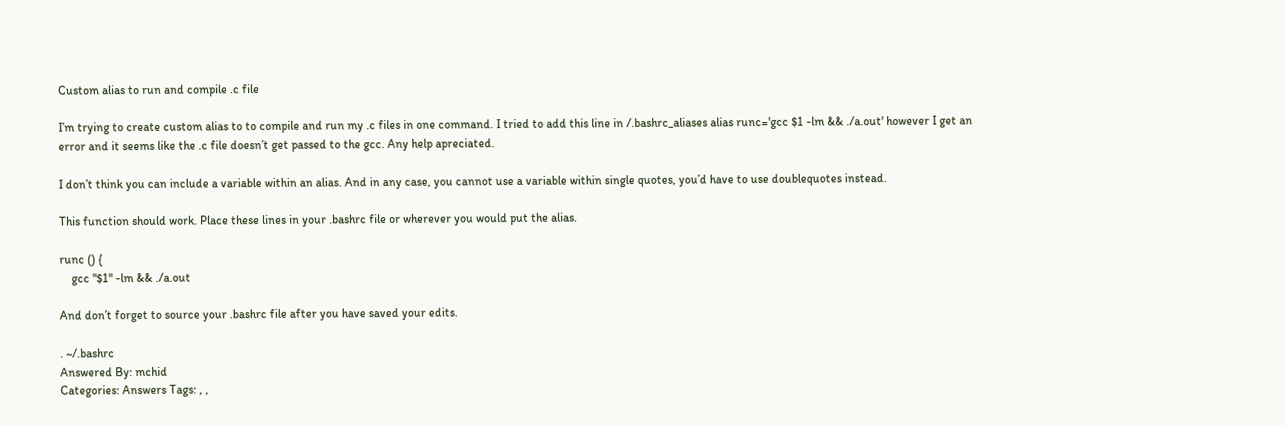Custom alias to run and compile .c file

I’m trying to create custom alias to to compile and run my .c files in one command. I tried to add this line in /.bashrc_aliases alias runc='gcc $1 -lm && ./a.out' however I get an error and it seems like the .c file doesn’t get passed to the gcc. Any help apreciated.

I don’t think you can include a variable within an alias. And in any case, you cannot use a variable within single quotes, you’d have to use doublequotes instead.

This function should work. Place these lines in your .bashrc file or wherever you would put the alias.

runc () {
    gcc "$1" -lm && ./a.out

And don’t forget to source your .bashrc file after you have saved your edits.

. ~/.bashrc
Answered By: mchid
Categories: Answers Tags: , ,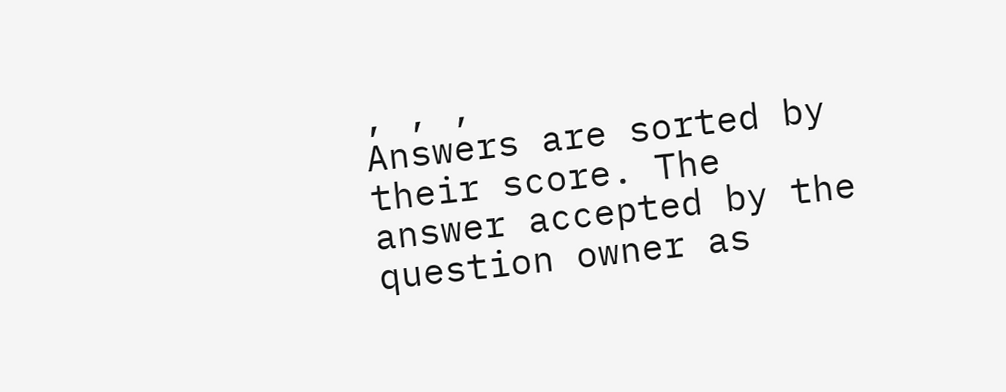, , ,
Answers are sorted by their score. The answer accepted by the question owner as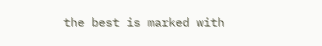the best is marked with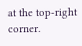at the top-right corner.